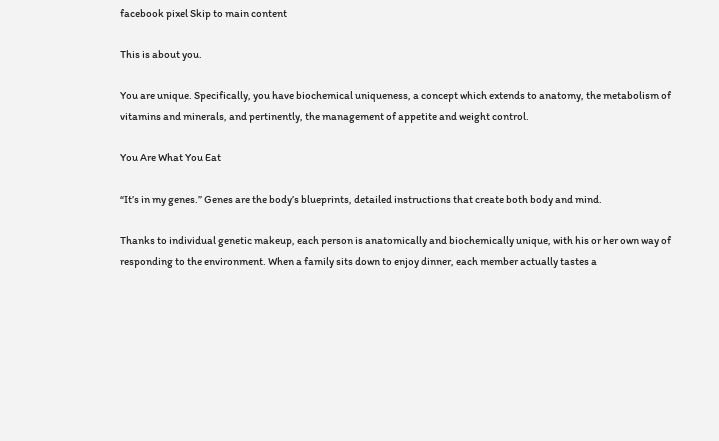facebook pixel Skip to main content

This is about you.

You are unique. Specifically, you have biochemical uniqueness, a concept which extends to anatomy, the metabolism of vitamins and minerals, and pertinently, the management of appetite and weight control.

You Are What You Eat

“It’s in my genes.” Genes are the body’s blueprints, detailed instructions that create both body and mind.

Thanks to individual genetic makeup, each person is anatomically and biochemically unique, with his or her own way of responding to the environment. When a family sits down to enjoy dinner, each member actually tastes a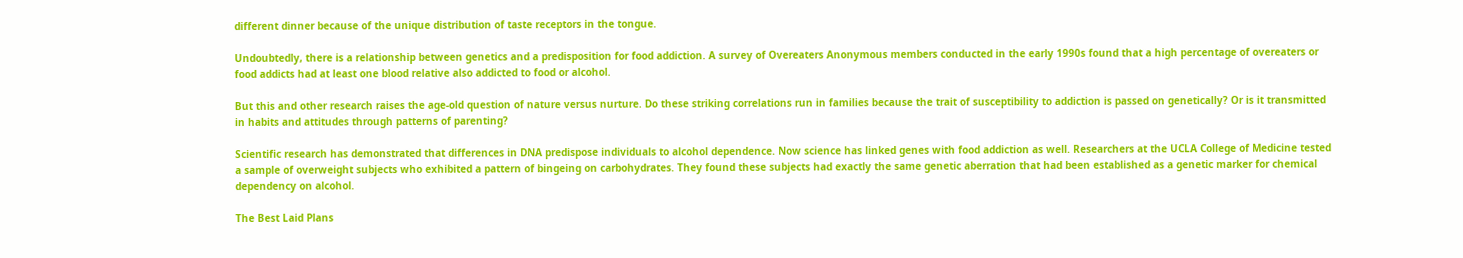different dinner because of the unique distribution of taste receptors in the tongue.

Undoubtedly, there is a relationship between genetics and a predisposition for food addiction. A survey of Overeaters Anonymous members conducted in the early 1990s found that a high percentage of overeaters or food addicts had at least one blood relative also addicted to food or alcohol.

But this and other research raises the age-old question of nature versus nurture. Do these striking correlations run in families because the trait of susceptibility to addiction is passed on genetically? Or is it transmitted in habits and attitudes through patterns of parenting?

Scientific research has demonstrated that differences in DNA predispose individuals to alcohol dependence. Now science has linked genes with food addiction as well. Researchers at the UCLA College of Medicine tested a sample of overweight subjects who exhibited a pattern of bingeing on carbohydrates. They found these subjects had exactly the same genetic aberration that had been established as a genetic marker for chemical dependency on alcohol.

The Best Laid Plans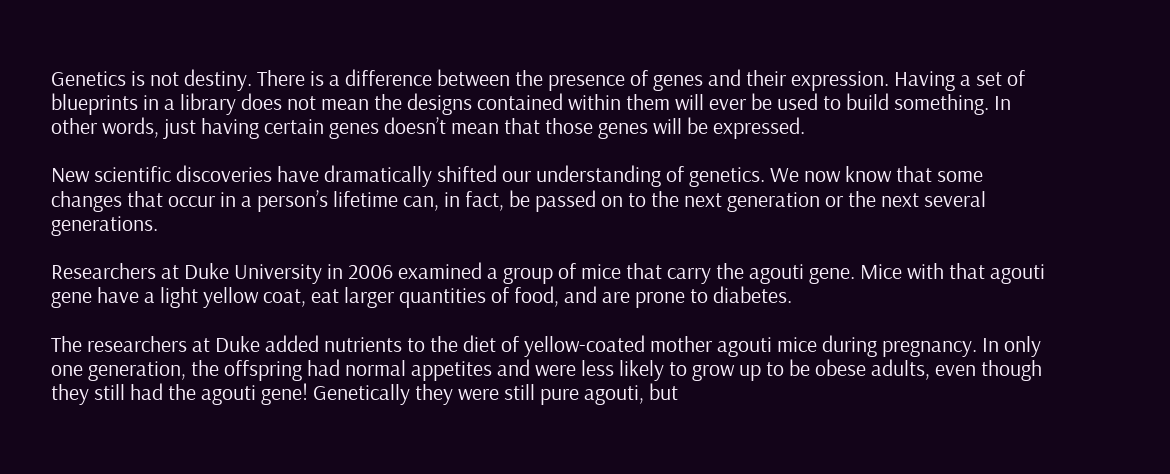Genetics is not destiny. There is a difference between the presence of genes and their expression. Having a set of blueprints in a library does not mean the designs contained within them will ever be used to build something. In other words, just having certain genes doesn’t mean that those genes will be expressed.

New scientific discoveries have dramatically shifted our understanding of genetics. We now know that some changes that occur in a person’s lifetime can, in fact, be passed on to the next generation or the next several generations.

Researchers at Duke University in 2006 examined a group of mice that carry the agouti gene. Mice with that agouti gene have a light yellow coat, eat larger quantities of food, and are prone to diabetes.

The researchers at Duke added nutrients to the diet of yellow-coated mother agouti mice during pregnancy. In only one generation, the offspring had normal appetites and were less likely to grow up to be obese adults, even though they still had the agouti gene! Genetically they were still pure agouti, but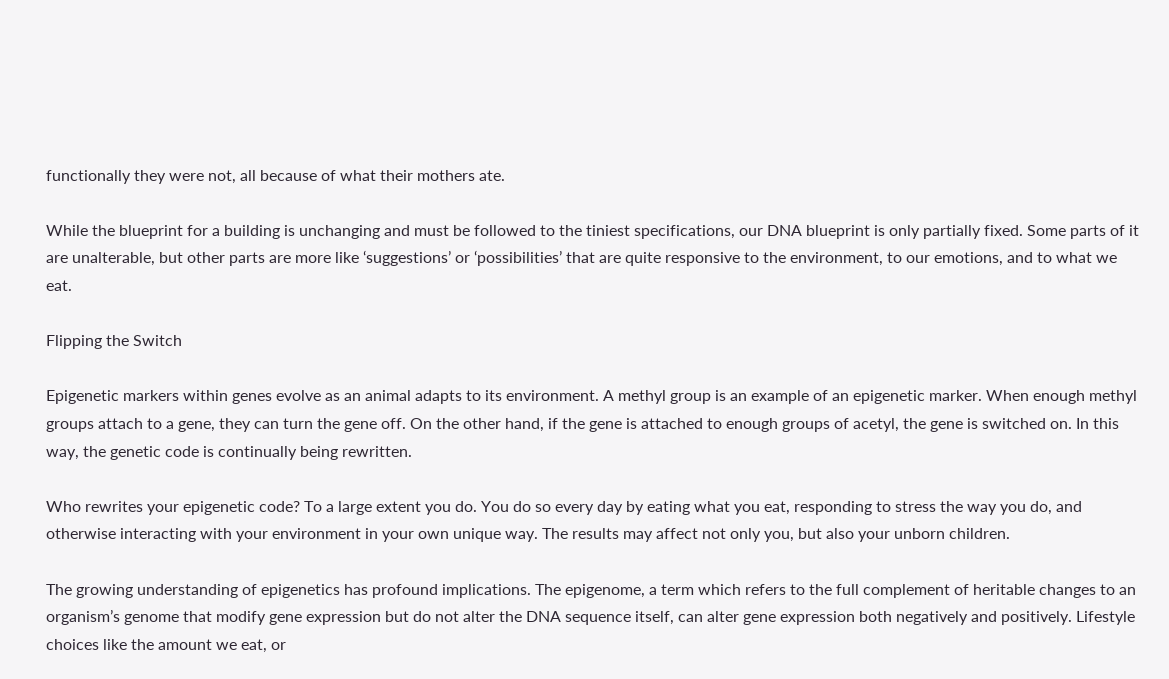functionally they were not, all because of what their mothers ate.

While the blueprint for a building is unchanging and must be followed to the tiniest specifications, our DNA blueprint is only partially fixed. Some parts of it are unalterable, but other parts are more like ‘suggestions’ or ‘possibilities’ that are quite responsive to the environment, to our emotions, and to what we eat.

Flipping the Switch

Epigenetic markers within genes evolve as an animal adapts to its environment. A methyl group is an example of an epigenetic marker. When enough methyl groups attach to a gene, they can turn the gene off. On the other hand, if the gene is attached to enough groups of acetyl, the gene is switched on. In this way, the genetic code is continually being rewritten.

Who rewrites your epigenetic code? To a large extent you do. You do so every day by eating what you eat, responding to stress the way you do, and otherwise interacting with your environment in your own unique way. The results may affect not only you, but also your unborn children.

The growing understanding of epigenetics has profound implications. The epigenome, a term which refers to the full complement of heritable changes to an organism’s genome that modify gene expression but do not alter the DNA sequence itself, can alter gene expression both negatively and positively. Lifestyle choices like the amount we eat, or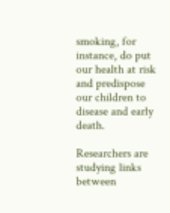smoking, for instance, do put our health at risk and predispose our children to disease and early death.

Researchers are studying links between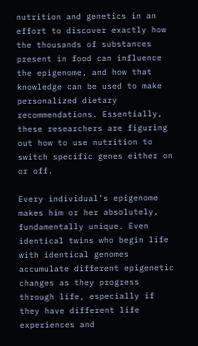nutrition and genetics in an effort to discover exactly how the thousands of substances present in food can influence the epigenome, and how that knowledge can be used to make personalized dietary recommendations. Essentially, these researchers are figuring out how to use nutrition to switch specific genes either on or off.

Every individual’s epigenome makes him or her absolutely, fundamentally unique. Even identical twins who begin life with identical genomes accumulate different epigenetic changes as they progress through life, especially if they have different life experiences and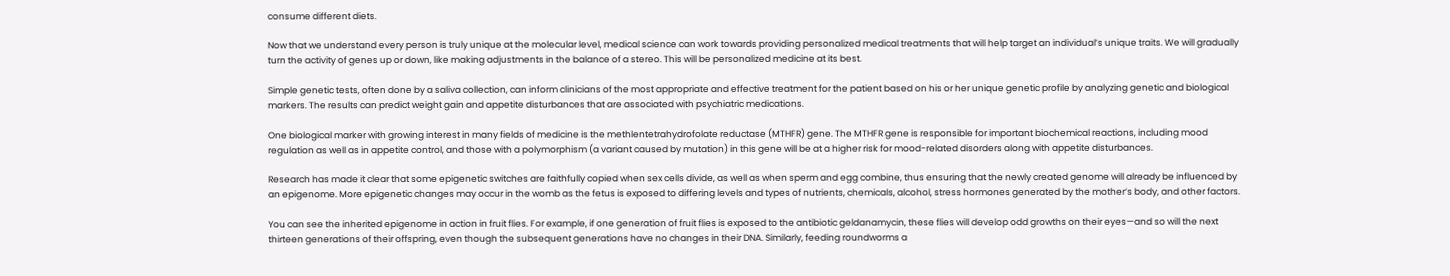consume different diets.

Now that we understand every person is truly unique at the molecular level, medical science can work towards providing personalized medical treatments that will help target an individual’s unique traits. We will gradually turn the activity of genes up or down, like making adjustments in the balance of a stereo. This will be personalized medicine at its best.

Simple genetic tests, often done by a saliva collection, can inform clinicians of the most appropriate and effective treatment for the patient based on his or her unique genetic profile by analyzing genetic and biological markers. The results can predict weight gain and appetite disturbances that are associated with psychiatric medications.

One biological marker with growing interest in many fields of medicine is the methlentetrahydrofolate reductase (MTHFR) gene. The MTHFR gene is responsible for important biochemical reactions, including mood regulation as well as in appetite control, and those with a polymorphism (a variant caused by mutation) in this gene will be at a higher risk for mood-related disorders along with appetite disturbances.

Research has made it clear that some epigenetic switches are faithfully copied when sex cells divide, as well as when sperm and egg combine, thus ensuring that the newly created genome will already be influenced by an epigenome. More epigenetic changes may occur in the womb as the fetus is exposed to differing levels and types of nutrients, chemicals, alcohol, stress hormones generated by the mother’s body, and other factors.

You can see the inherited epigenome in action in fruit flies. For example, if one generation of fruit flies is exposed to the antibiotic geldanamycin, these flies will develop odd growths on their eyes—and so will the next thirteen generations of their offspring, even though the subsequent generations have no changes in their DNA. Similarly, feeding roundworms a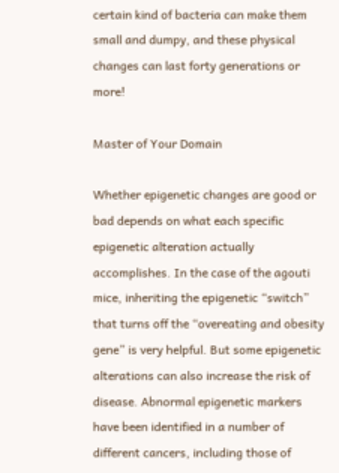certain kind of bacteria can make them small and dumpy, and these physical changes can last forty generations or more!

Master of Your Domain

Whether epigenetic changes are good or bad depends on what each specific epigenetic alteration actually accomplishes. In the case of the agouti mice, inheriting the epigenetic “switch” that turns off the “overeating and obesity gene” is very helpful. But some epigenetic alterations can also increase the risk of disease. Abnormal epigenetic markers have been identified in a number of different cancers, including those of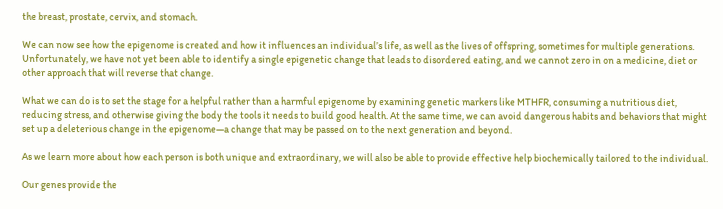the breast, prostate, cervix, and stomach.

We can now see how the epigenome is created and how it influences an individual’s life, as well as the lives of offspring, sometimes for multiple generations. Unfortunately, we have not yet been able to identify a single epigenetic change that leads to disordered eating, and we cannot zero in on a medicine, diet or other approach that will reverse that change.

What we can do is to set the stage for a helpful rather than a harmful epigenome by examining genetic markers like MTHFR, consuming a nutritious diet, reducing stress, and otherwise giving the body the tools it needs to build good health. At the same time, we can avoid dangerous habits and behaviors that might set up a deleterious change in the epigenome—a change that may be passed on to the next generation and beyond.

As we learn more about how each person is both unique and extraordinary, we will also be able to provide effective help biochemically tailored to the individual.

Our genes provide the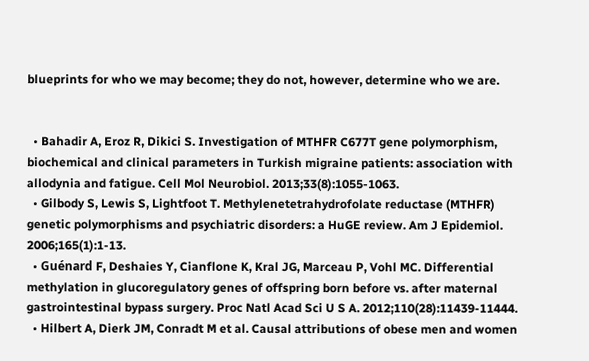blueprints for who we may become; they do not, however, determine who we are.


  • Bahadir A, Eroz R, Dikici S. Investigation of MTHFR C677T gene polymorphism, biochemical and clinical parameters in Turkish migraine patients: association with allodynia and fatigue. Cell Mol Neurobiol. 2013;33(8):1055-1063.
  • Gilbody S, Lewis S, Lightfoot T. Methylenetetrahydrofolate reductase (MTHFR) genetic polymorphisms and psychiatric disorders: a HuGE review. Am J Epidemiol. 2006;165(1):1-13.
  • Guénard F, Deshaies Y, Cianflone K, Kral JG, Marceau P, Vohl MC. Differential methylation in glucoregulatory genes of offspring born before vs. after maternal gastrointestinal bypass surgery. Proc Natl Acad Sci U S A. 2012;110(28):11439-11444.
  • Hilbert A, Dierk JM, Conradt M et al. Causal attributions of obese men and women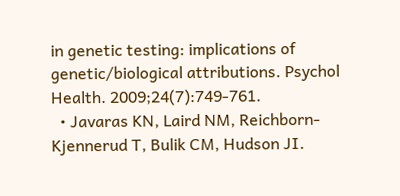in genetic testing: implications of genetic/biological attributions. Psychol Health. 2009;24(7):749-761.
  • Javaras KN, Laird NM, Reichborn-Kjennerud T, Bulik CM, Hudson JI.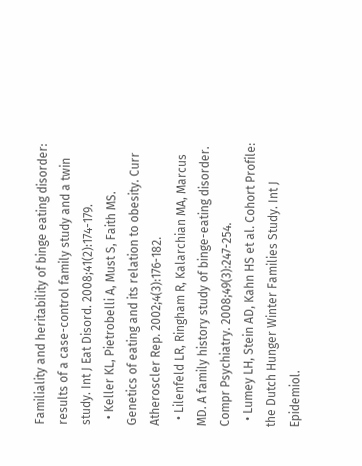Familiality and heritability of binge eating disorder: results of a case-control family study and a twin study. Int J Eat Disord. 2008;41(2):174-179.
  • Keller KL, Pietrobelli A, Must S, Faith MS. Genetics of eating and its relation to obesity. Curr Atheroscler Rep. 2002;4(3):176-182.
  • Lilenfeld LR, Ringham R, Kalarchian MA, Marcus MD. A family history study of binge-eating disorder. Compr Psychiatry. 2008;49(3):247-254.
  • Lumey LH, Stein AD, Kahn HS et al. Cohort Profile: the Dutch Hunger Winter Families Study. Int J Epidemiol.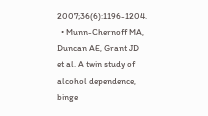2007;36(6):1196-1204.
  • Munn-Chernoff MA, Duncan AE, Grant JD et al. A twin study of alcohol dependence, binge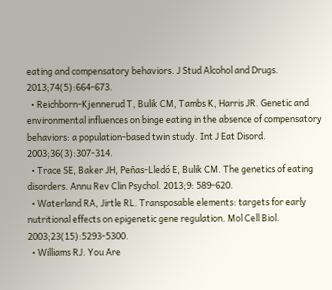eating and compensatory behaviors. J Stud Alcohol and Drugs. 2013;74(5):664-673.
  • Reichborn-Kjennerud T, Bulik CM, Tambs K, Harris JR. Genetic and environmental influences on binge eating in the absence of compensatory behaviors: a population-based twin study. Int J Eat Disord. 2003;36(3):307-314.
  • Trace SE, Baker JH, Peñas-Lledó E, Bulik CM. The genetics of eating disorders. Annu Rev Clin Psychol. 2013;9: 589-620.
  • Waterland RA, Jirtle RL. Transposable elements: targets for early nutritional effects on epigenetic gene regulation. Mol Cell Biol. 2003;23(15):5293-5300.
  • Williams RJ. You Are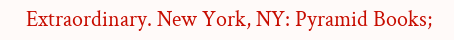Extraordinary. New York, NY: Pyramid Books;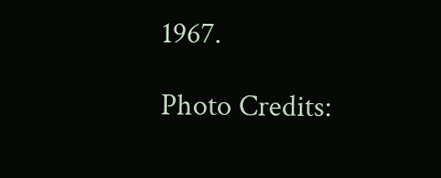1967.

Photo Credits: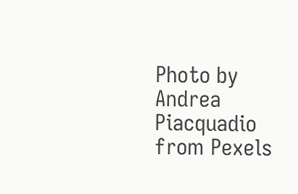Photo by Andrea Piacquadio from Pexels